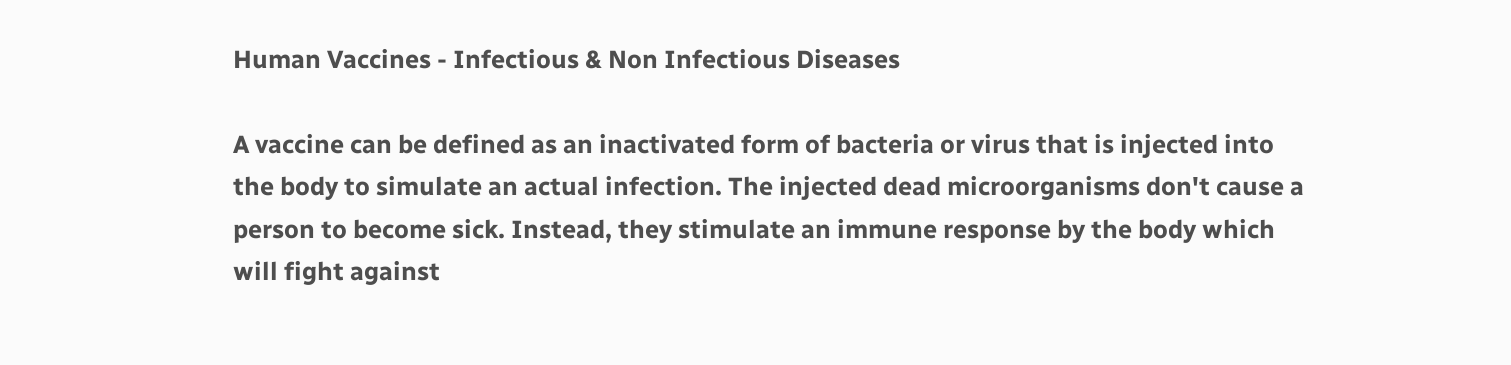Human Vaccines - Infectious & Non Infectious Diseases

A vaccine can be defined as an inactivated form of bacteria or virus that is injected into the body to simulate an actual infection. The injected dead microorganisms don't cause a person to become sick. Instead, they stimulate an immune response by the body which will fight against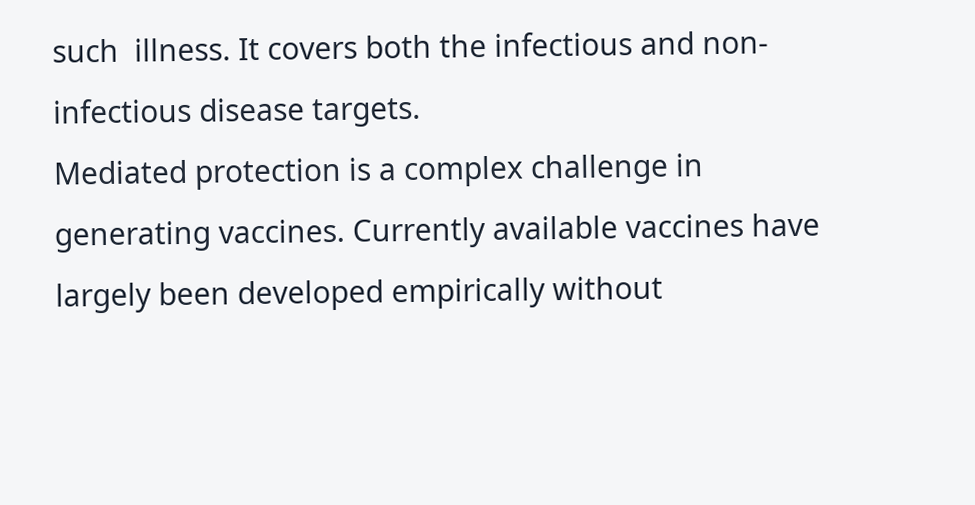such  illness. It covers both the infectious and non-infectious disease targets.
Mediated protection is a complex challenge in generating vaccines. Currently available vaccines have largely been developed empirically without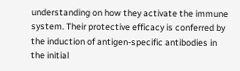understanding on how they activate the immune system. Their protective efficacy is conferred by the induction of antigen-specific antibodies in the initial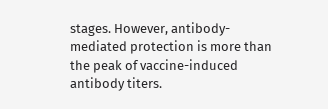stages. However, antibody-mediated protection is more than the peak of vaccine-induced antibody titers.